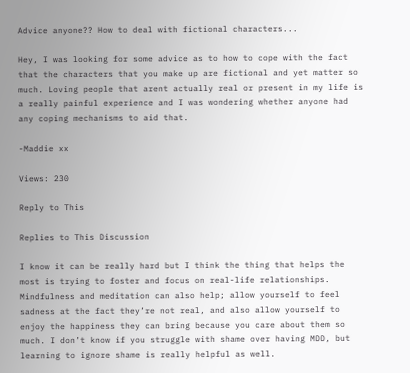Advice anyone?? How to deal with fictional characters...

Hey, I was looking for some advice as to how to cope with the fact that the characters that you make up are fictional and yet matter so much. Loving people that arent actually real or present in my life is a really painful experience and I was wondering whether anyone had any coping mechanisms to aid that.

-Maddie xx

Views: 230

Reply to This

Replies to This Discussion

I know it can be really hard but I think the thing that helps the most is trying to foster and focus on real-life relationships. Mindfulness and meditation can also help; allow yourself to feel sadness at the fact they’re not real, and also allow yourself to enjoy the happiness they can bring because you care about them so much. I don’t know if you struggle with shame over having MDD, but learning to ignore shame is really helpful as well.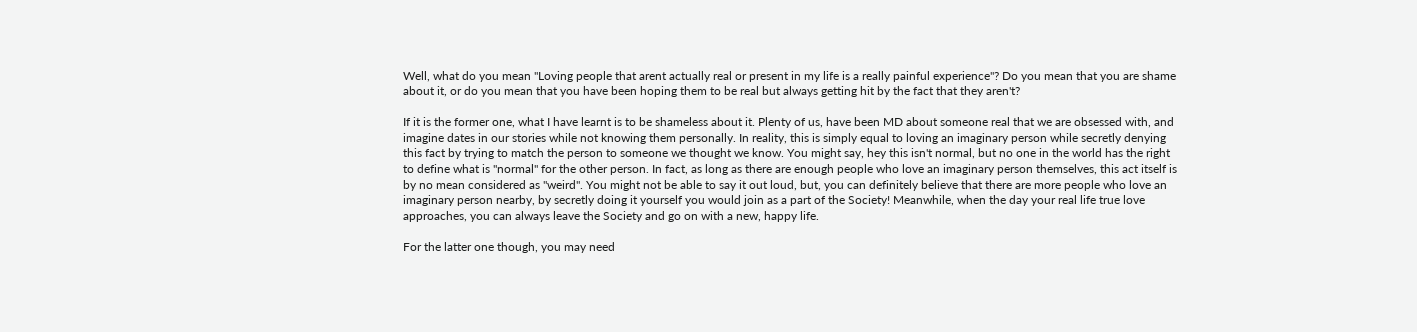Well, what do you mean "Loving people that arent actually real or present in my life is a really painful experience"? Do you mean that you are shame about it, or do you mean that you have been hoping them to be real but always getting hit by the fact that they aren't?

If it is the former one, what I have learnt is to be shameless about it. Plenty of us, have been MD about someone real that we are obsessed with, and imagine dates in our stories while not knowing them personally. In reality, this is simply equal to loving an imaginary person while secretly denying this fact by trying to match the person to someone we thought we know. You might say, hey this isn't normal, but no one in the world has the right to define what is "normal" for the other person. In fact, as long as there are enough people who love an imaginary person themselves, this act itself is by no mean considered as "weird". You might not be able to say it out loud, but, you can definitely believe that there are more people who love an imaginary person nearby, by secretly doing it yourself you would join as a part of the Society! Meanwhile, when the day your real life true love approaches, you can always leave the Society and go on with a new, happy life.

For the latter one though, you may need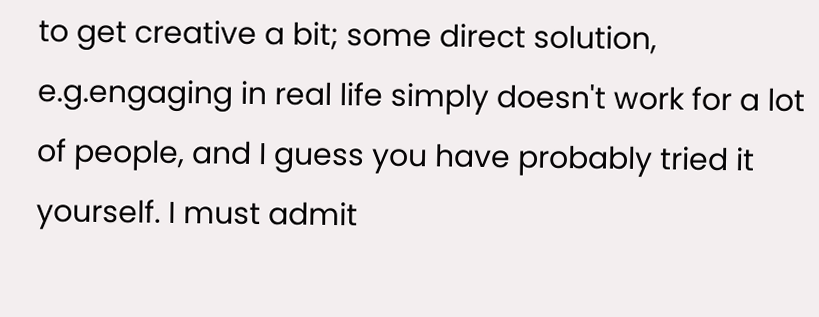to get creative a bit; some direct solution, e.g.engaging in real life simply doesn't work for a lot of people, and I guess you have probably tried it yourself. I must admit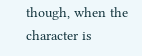though, when the character is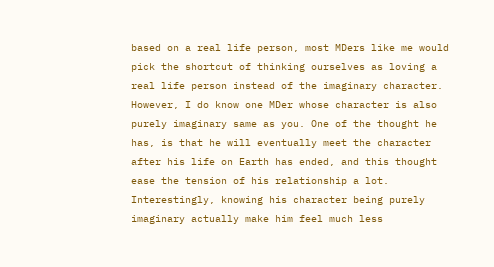based on a real life person, most MDers like me would pick the shortcut of thinking ourselves as loving a real life person instead of the imaginary character. However, I do know one MDer whose character is also purely imaginary same as you. One of the thought he has, is that he will eventually meet the character after his life on Earth has ended, and this thought ease the tension of his relationship a lot. Interestingly, knowing his character being purely imaginary actually make him feel much less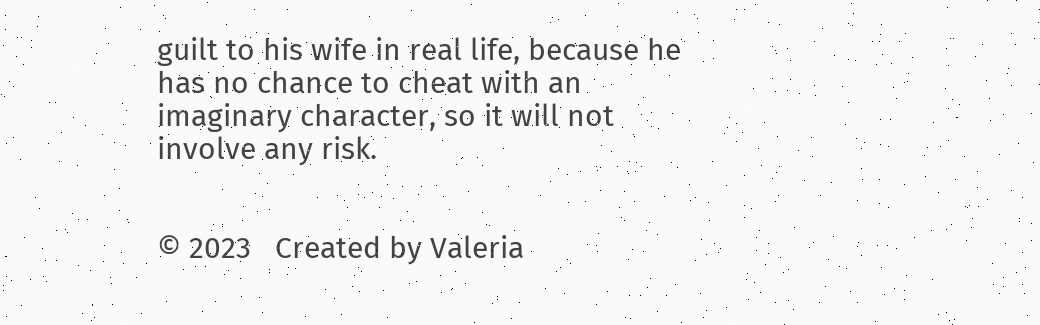guilt to his wife in real life, because he has no chance to cheat with an imaginary character, so it will not involve any risk.


© 2023   Created by Valeria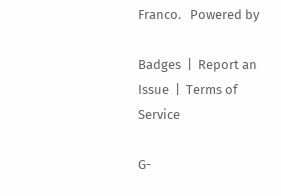Franco.   Powered by

Badges  |  Report an Issue  |  Terms of Service

G-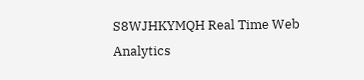S8WJHKYMQH Real Time Web Analytics